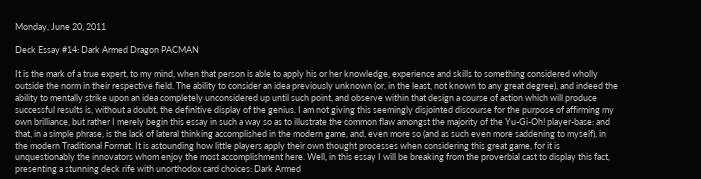Monday, June 20, 2011

Deck Essay #14: Dark Armed Dragon PACMAN

It is the mark of a true expert, to my mind, when that person is able to apply his or her knowledge, experience and skills to something considered wholly outside the norm in their respective field. The ability to consider an idea previously unknown (or, in the least, not known to any great degree), and indeed the ability to mentally strike upon an idea completely unconsidered up until such point, and observe within that design a course of action which will produce successful results is, without a doubt, the definitive display of the genius. I am not giving this seemingly disjointed discourse for the purpose of affirming my own brilliance, but rather I merely begin this essay in such a way so as to illustrate the common flaw amongst the majority of the Yu-Gi-Oh! player-base: and that, in a simple phrase, is the lack of lateral thinking accomplished in the modern game, and, even more so (and as such even more saddening to myself), in the modern Traditional Format. It is astounding how little players apply their own thought processes when considering this great game, for it is unquestionably the innovators whom enjoy the most accomplishment here. Well, in this essay I will be breaking from the proverbial cast to display this fact, presenting a stunning deck rife with unorthodox card choices: Dark Armed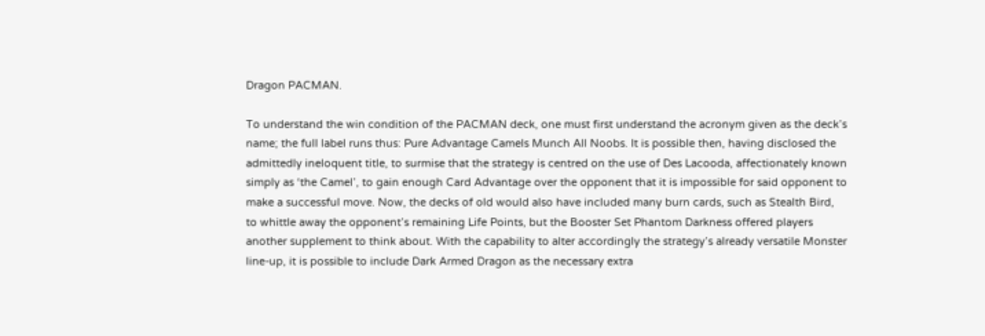Dragon PACMAN.

To understand the win condition of the PACMAN deck, one must first understand the acronym given as the deck’s name; the full label runs thus: Pure Advantage Camels Munch All Noobs. It is possible then, having disclosed the admittedly ineloquent title, to surmise that the strategy is centred on the use of Des Lacooda, affectionately known simply as ‘the Camel’, to gain enough Card Advantage over the opponent that it is impossible for said opponent to make a successful move. Now, the decks of old would also have included many burn cards, such as Stealth Bird, to whittle away the opponent’s remaining Life Points, but the Booster Set Phantom Darkness offered players another supplement to think about. With the capability to alter accordingly the strategy’s already versatile Monster line-up, it is possible to include Dark Armed Dragon as the necessary extra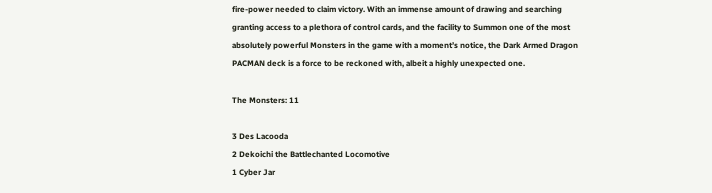fire-power needed to claim victory. With an immense amount of drawing and searching granting access to a plethora of control cards, and the facility to Summon one of the most absolutely powerful Monsters in the game with a moment’s notice, the Dark Armed Dragon PACMAN deck is a force to be reckoned with, albeit a highly unexpected one.

The Monsters: 11

3 Des Lacooda
2 Dekoichi the Battlechanted Locomotive
1 Cyber Jar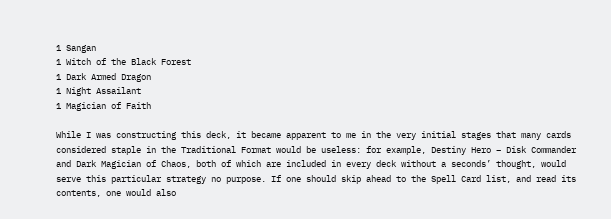1 Sangan
1 Witch of the Black Forest
1 Dark Armed Dragon
1 Night Assailant
1 Magician of Faith

While I was constructing this deck, it became apparent to me in the very initial stages that many cards considered staple in the Traditional Format would be useless: for example, Destiny Hero – Disk Commander and Dark Magician of Chaos, both of which are included in every deck without a seconds’ thought, would serve this particular strategy no purpose. If one should skip ahead to the Spell Card list, and read its contents, one would also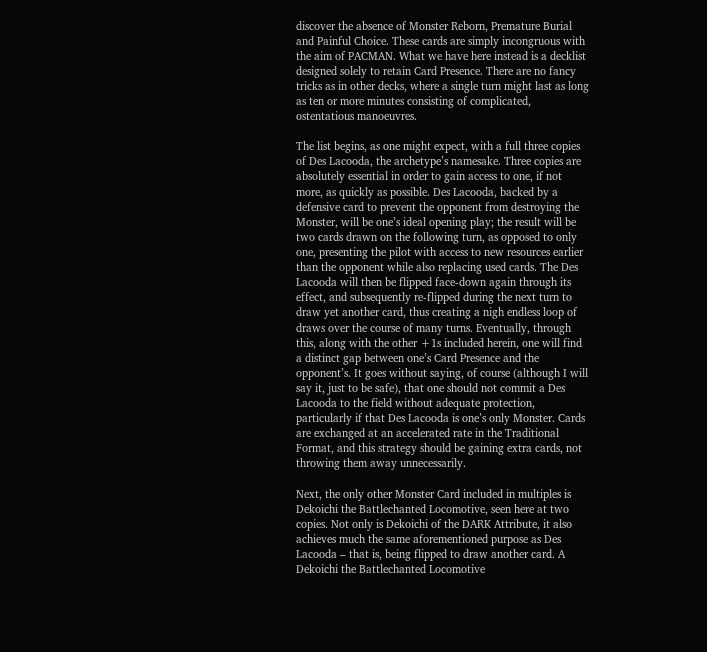discover the absence of Monster Reborn, Premature Burial and Painful Choice. These cards are simply incongruous with the aim of PACMAN. What we have here instead is a decklist designed solely to retain Card Presence. There are no fancy tricks as in other decks, where a single turn might last as long as ten or more minutes consisting of complicated, ostentatious manoeuvres.

The list begins, as one might expect, with a full three copies of Des Lacooda, the archetype’s namesake. Three copies are absolutely essential in order to gain access to one, if not more, as quickly as possible. Des Lacooda, backed by a defensive card to prevent the opponent from destroying the Monster, will be one’s ideal opening play; the result will be two cards drawn on the following turn, as opposed to only one, presenting the pilot with access to new resources earlier than the opponent while also replacing used cards. The Des Lacooda will then be flipped face-down again through its effect, and subsequently re-flipped during the next turn to draw yet another card, thus creating a nigh endless loop of draws over the course of many turns. Eventually, through this, along with the other +1s included herein, one will find a distinct gap between one’s Card Presence and the opponent’s. It goes without saying, of course (although I will say it, just to be safe), that one should not commit a Des Lacooda to the field without adequate protection, particularly if that Des Lacooda is one’s only Monster. Cards are exchanged at an accelerated rate in the Traditional Format, and this strategy should be gaining extra cards, not throwing them away unnecessarily.

Next, the only other Monster Card included in multiples is Dekoichi the Battlechanted Locomotive, seen here at two copies. Not only is Dekoichi of the DARK Attribute, it also achieves much the same aforementioned purpose as Des Lacooda – that is, being flipped to draw another card. A Dekoichi the Battlechanted Locomotive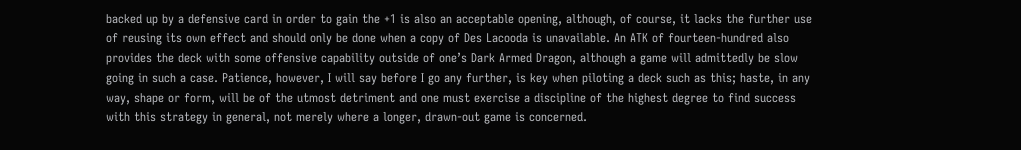backed up by a defensive card in order to gain the +1 is also an acceptable opening, although, of course, it lacks the further use of reusing its own effect and should only be done when a copy of Des Lacooda is unavailable. An ATK of fourteen-hundred also provides the deck with some offensive capability outside of one’s Dark Armed Dragon, although a game will admittedly be slow going in such a case. Patience, however, I will say before I go any further, is key when piloting a deck such as this; haste, in any way, shape or form, will be of the utmost detriment and one must exercise a discipline of the highest degree to find success with this strategy in general, not merely where a longer, drawn-out game is concerned.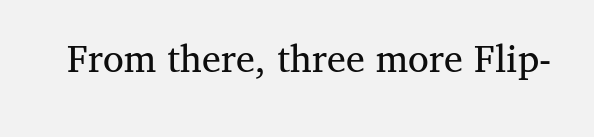From there, three more Flip-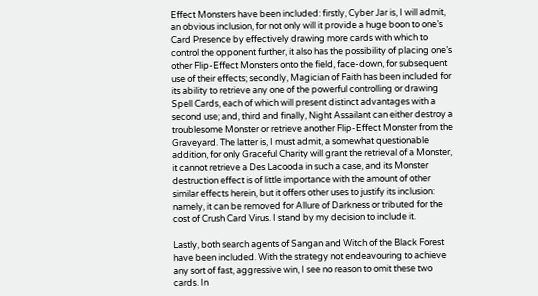Effect Monsters have been included: firstly, Cyber Jar is, I will admit, an obvious inclusion, for not only will it provide a huge boon to one’s Card Presence by effectively drawing more cards with which to control the opponent further, it also has the possibility of placing one’s other Flip-Effect Monsters onto the field, face-down, for subsequent use of their effects; secondly, Magician of Faith has been included for its ability to retrieve any one of the powerful controlling or drawing Spell Cards, each of which will present distinct advantages with a second use; and, third and finally, Night Assailant can either destroy a troublesome Monster or retrieve another Flip-Effect Monster from the Graveyard. The latter is, I must admit, a somewhat questionable addition, for only Graceful Charity will grant the retrieval of a Monster, it cannot retrieve a Des Lacooda in such a case, and its Monster destruction effect is of little importance with the amount of other similar effects herein, but it offers other uses to justify its inclusion: namely, it can be removed for Allure of Darkness or tributed for the cost of Crush Card Virus. I stand by my decision to include it.

Lastly, both search agents of Sangan and Witch of the Black Forest have been included. With the strategy not endeavouring to achieve any sort of fast, aggressive win, I see no reason to omit these two cards. In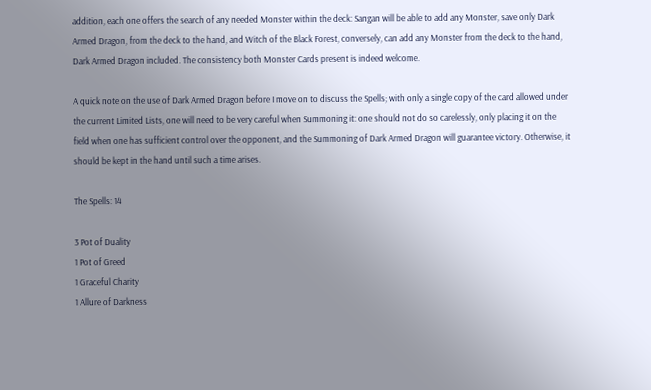addition, each one offers the search of any needed Monster within the deck: Sangan will be able to add any Monster, save only Dark Armed Dragon, from the deck to the hand, and Witch of the Black Forest, conversely, can add any Monster from the deck to the hand, Dark Armed Dragon included. The consistency both Monster Cards present is indeed welcome.

A quick note on the use of Dark Armed Dragon before I move on to discuss the Spells; with only a single copy of the card allowed under the current Limited Lists, one will need to be very careful when Summoning it: one should not do so carelessly, only placing it on the field when one has sufficient control over the opponent, and the Summoning of Dark Armed Dragon will guarantee victory. Otherwise, it should be kept in the hand until such a time arises.

The Spells: 14

3 Pot of Duality
1 Pot of Greed
1 Graceful Charity
1 Allure of Darkness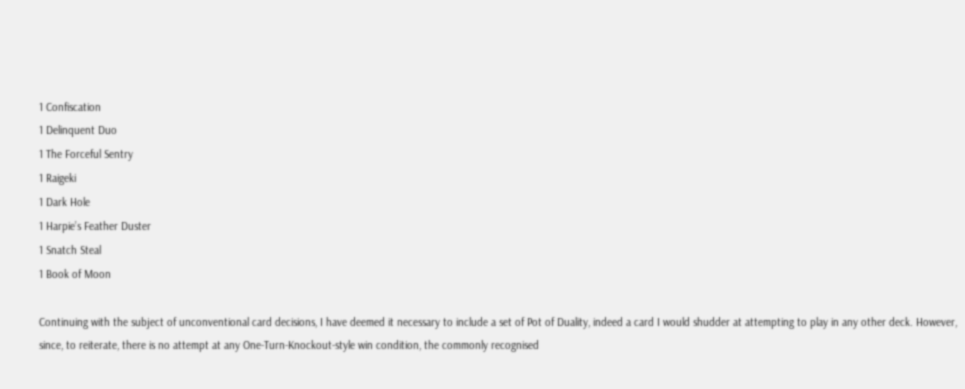1 Confiscation
1 Delinquent Duo
1 The Forceful Sentry
1 Raigeki
1 Dark Hole
1 Harpie’s Feather Duster
1 Snatch Steal
1 Book of Moon

Continuing with the subject of unconventional card decisions, I have deemed it necessary to include a set of Pot of Duality, indeed a card I would shudder at attempting to play in any other deck. However, since, to reiterate, there is no attempt at any One-Turn-Knockout-style win condition, the commonly recognised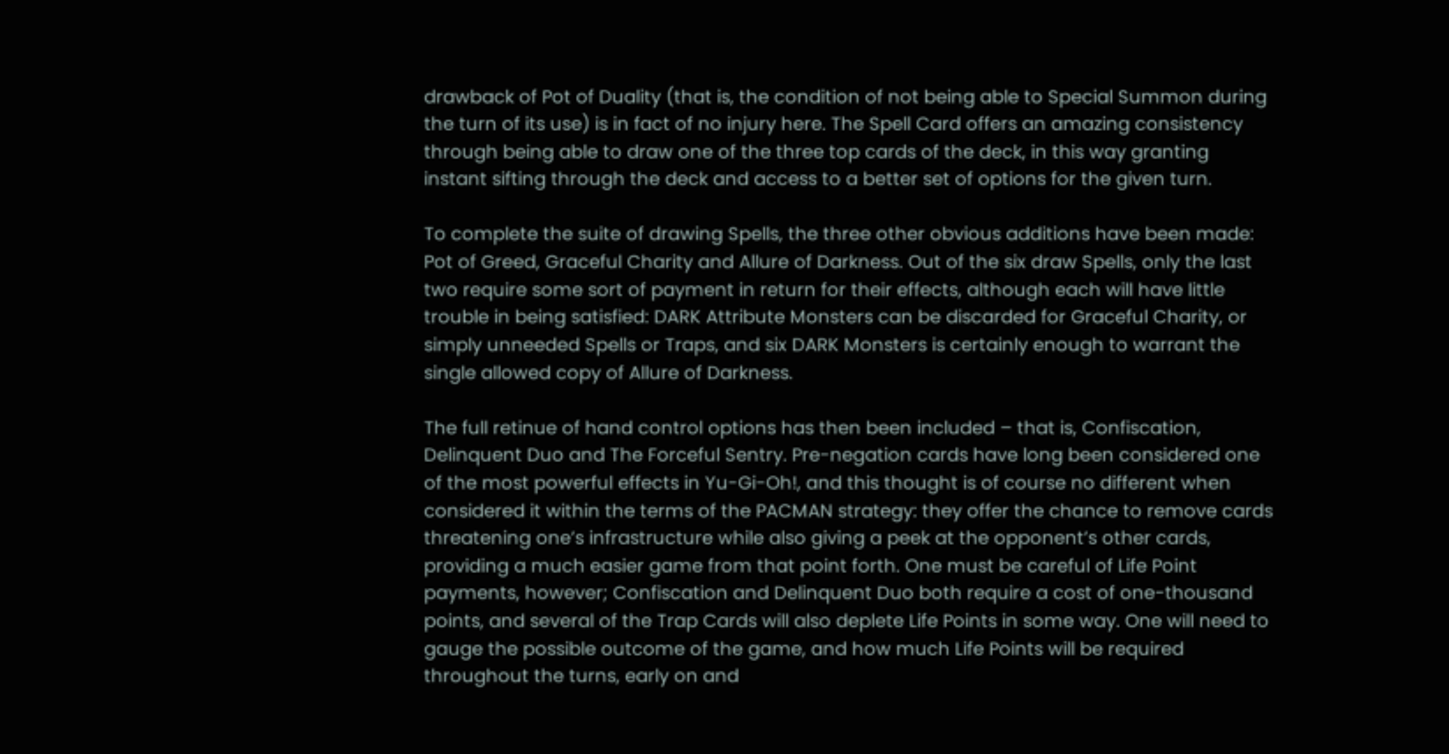drawback of Pot of Duality (that is, the condition of not being able to Special Summon during the turn of its use) is in fact of no injury here. The Spell Card offers an amazing consistency through being able to draw one of the three top cards of the deck, in this way granting instant sifting through the deck and access to a better set of options for the given turn.

To complete the suite of drawing Spells, the three other obvious additions have been made: Pot of Greed, Graceful Charity and Allure of Darkness. Out of the six draw Spells, only the last two require some sort of payment in return for their effects, although each will have little trouble in being satisfied: DARK Attribute Monsters can be discarded for Graceful Charity, or simply unneeded Spells or Traps, and six DARK Monsters is certainly enough to warrant the single allowed copy of Allure of Darkness.

The full retinue of hand control options has then been included – that is, Confiscation, Delinquent Duo and The Forceful Sentry. Pre-negation cards have long been considered one of the most powerful effects in Yu-Gi-Oh!, and this thought is of course no different when considered it within the terms of the PACMAN strategy: they offer the chance to remove cards threatening one’s infrastructure while also giving a peek at the opponent’s other cards, providing a much easier game from that point forth. One must be careful of Life Point payments, however; Confiscation and Delinquent Duo both require a cost of one-thousand points, and several of the Trap Cards will also deplete Life Points in some way. One will need to gauge the possible outcome of the game, and how much Life Points will be required throughout the turns, early on and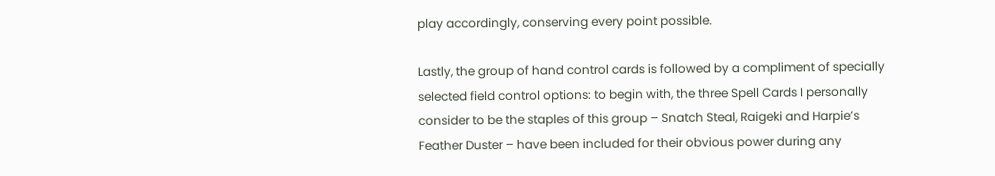play accordingly, conserving every point possible.

Lastly, the group of hand control cards is followed by a compliment of specially selected field control options: to begin with, the three Spell Cards I personally consider to be the staples of this group – Snatch Steal, Raigeki and Harpie’s Feather Duster – have been included for their obvious power during any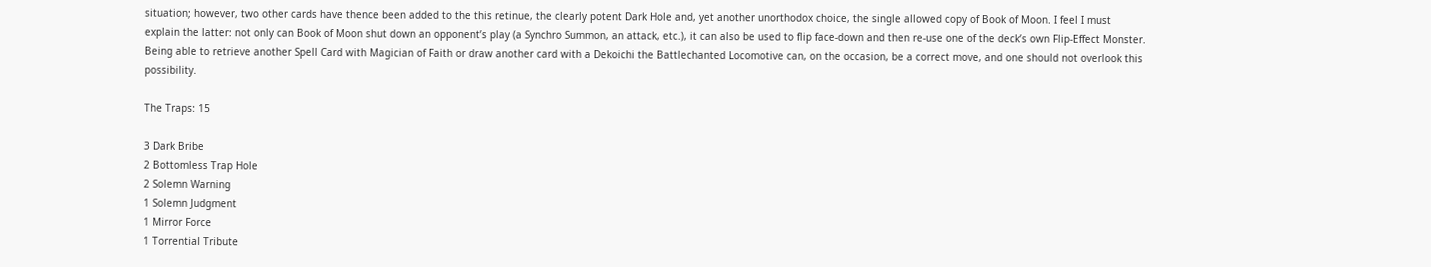situation; however, two other cards have thence been added to the this retinue, the clearly potent Dark Hole and, yet another unorthodox choice, the single allowed copy of Book of Moon. I feel I must explain the latter: not only can Book of Moon shut down an opponent’s play (a Synchro Summon, an attack, etc.), it can also be used to flip face-down and then re-use one of the deck’s own Flip-Effect Monster. Being able to retrieve another Spell Card with Magician of Faith or draw another card with a Dekoichi the Battlechanted Locomotive can, on the occasion, be a correct move, and one should not overlook this possibility.

The Traps: 15

3 Dark Bribe
2 Bottomless Trap Hole
2 Solemn Warning
1 Solemn Judgment
1 Mirror Force
1 Torrential Tribute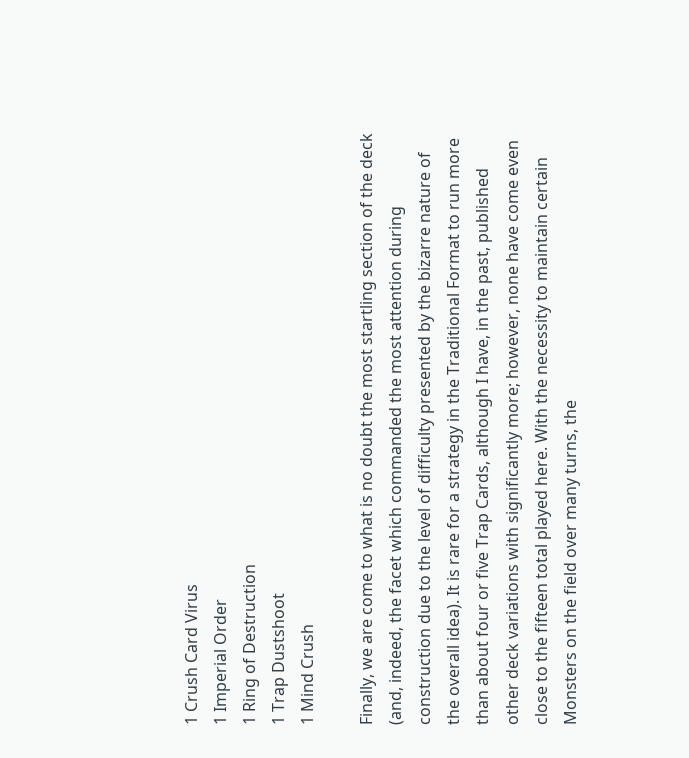1 Crush Card Virus
1 Imperial Order
1 Ring of Destruction
1 Trap Dustshoot
1 Mind Crush

Finally, we are come to what is no doubt the most startling section of the deck (and, indeed, the facet which commanded the most attention during construction due to the level of difficulty presented by the bizarre nature of the overall idea). It is rare for a strategy in the Traditional Format to run more than about four or five Trap Cards, although I have, in the past, published other deck variations with significantly more; however, none have come even close to the fifteen total played here. With the necessity to maintain certain Monsters on the field over many turns, the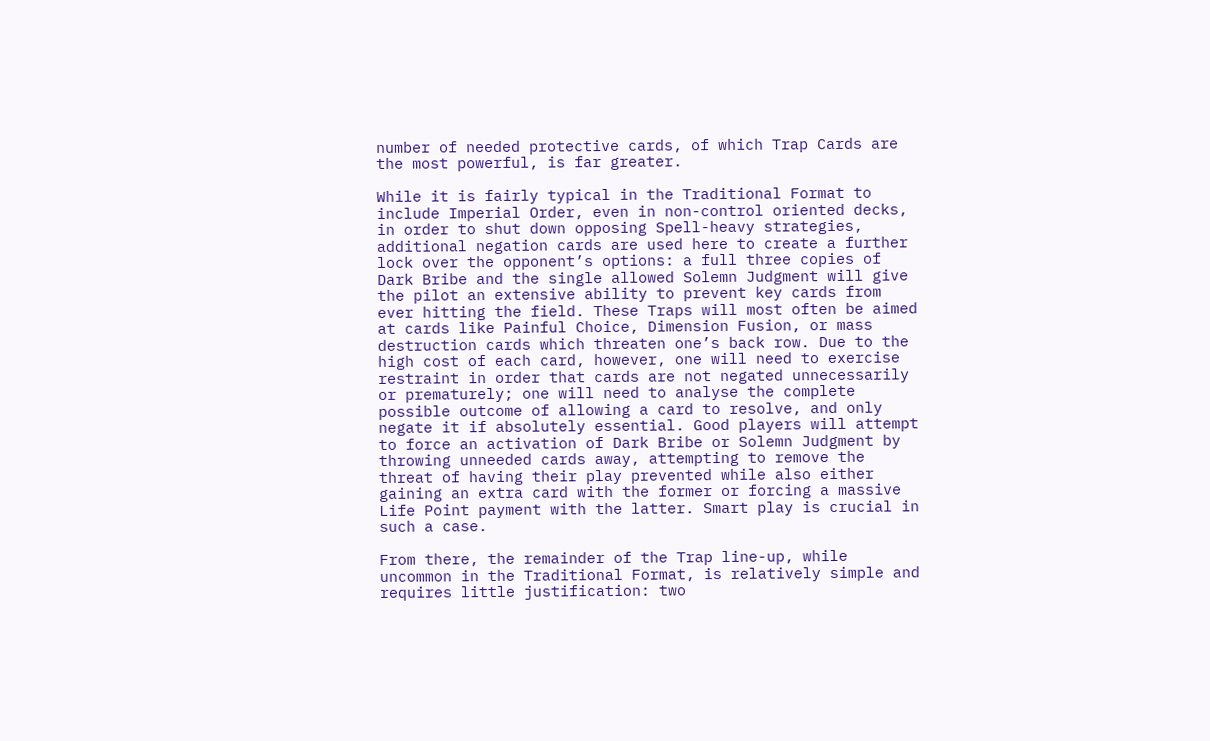number of needed protective cards, of which Trap Cards are the most powerful, is far greater.

While it is fairly typical in the Traditional Format to include Imperial Order, even in non-control oriented decks, in order to shut down opposing Spell-heavy strategies, additional negation cards are used here to create a further lock over the opponent’s options: a full three copies of Dark Bribe and the single allowed Solemn Judgment will give the pilot an extensive ability to prevent key cards from ever hitting the field. These Traps will most often be aimed at cards like Painful Choice, Dimension Fusion, or mass destruction cards which threaten one’s back row. Due to the high cost of each card, however, one will need to exercise restraint in order that cards are not negated unnecessarily or prematurely; one will need to analyse the complete possible outcome of allowing a card to resolve, and only negate it if absolutely essential. Good players will attempt to force an activation of Dark Bribe or Solemn Judgment by throwing unneeded cards away, attempting to remove the threat of having their play prevented while also either gaining an extra card with the former or forcing a massive Life Point payment with the latter. Smart play is crucial in such a case.

From there, the remainder of the Trap line-up, while uncommon in the Traditional Format, is relatively simple and requires little justification: two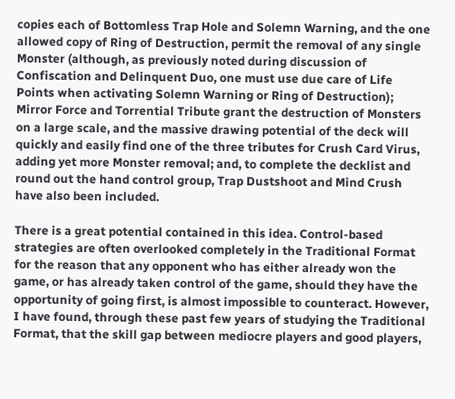copies each of Bottomless Trap Hole and Solemn Warning, and the one allowed copy of Ring of Destruction, permit the removal of any single Monster (although, as previously noted during discussion of Confiscation and Delinquent Duo, one must use due care of Life Points when activating Solemn Warning or Ring of Destruction); Mirror Force and Torrential Tribute grant the destruction of Monsters on a large scale, and the massive drawing potential of the deck will quickly and easily find one of the three tributes for Crush Card Virus, adding yet more Monster removal; and, to complete the decklist and round out the hand control group, Trap Dustshoot and Mind Crush have also been included.

There is a great potential contained in this idea. Control-based strategies are often overlooked completely in the Traditional Format for the reason that any opponent who has either already won the game, or has already taken control of the game, should they have the opportunity of going first, is almost impossible to counteract. However, I have found, through these past few years of studying the Traditional Format, that the skill gap between mediocre players and good players,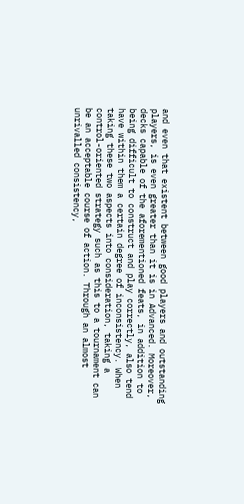and even that existent between good players and outstanding players, is even greater than it is in Advanced. Moreover, decks capable of the aforementioned feats, in addition to being difficult to construct and play correctly, also tend have within them a certain degree of inconsistency. When taking these two aspects into consideration, taking a control-oriented strategy such as this to a tournament can be an acceptable course of action. Through an almost unrivalled consistency,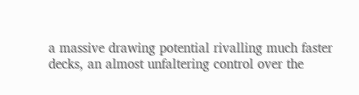a massive drawing potential rivalling much faster decks, an almost unfaltering control over the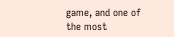game, and one of the most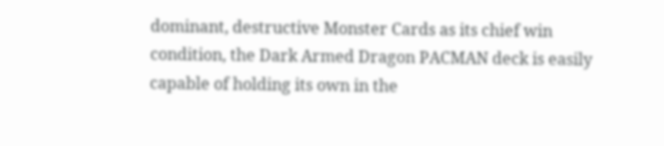dominant, destructive Monster Cards as its chief win condition, the Dark Armed Dragon PACMAN deck is easily capable of holding its own in the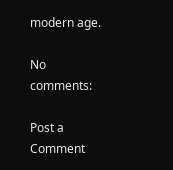modern age.

No comments:

Post a Comment